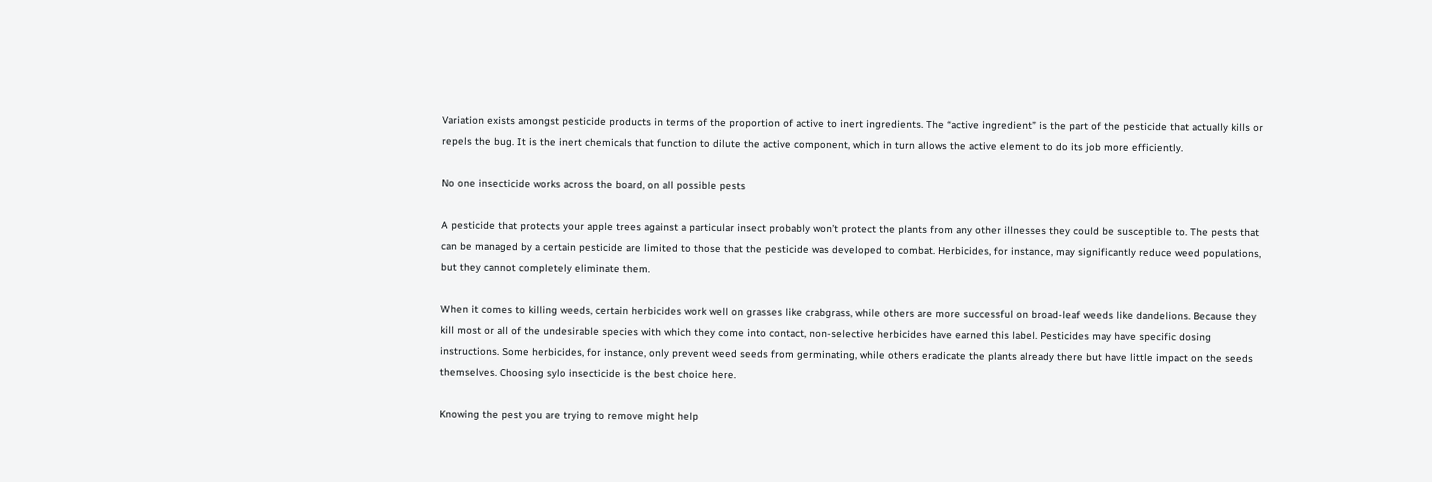Variation exists amongst pesticide products in terms of the proportion of active to inert ingredients. The “active ingredient” is the part of the pesticide that actually kills or repels the bug. It is the inert chemicals that function to dilute the active component, which in turn allows the active element to do its job more efficiently.

No one insecticide works across the board, on all possible pests

A pesticide that protects your apple trees against a particular insect probably won’t protect the plants from any other illnesses they could be susceptible to. The pests that can be managed by a certain pesticide are limited to those that the pesticide was developed to combat. Herbicides, for instance, may significantly reduce weed populations, but they cannot completely eliminate them.

When it comes to killing weeds, certain herbicides work well on grasses like crabgrass, while others are more successful on broad-leaf weeds like dandelions. Because they kill most or all of the undesirable species with which they come into contact, non-selective herbicides have earned this label. Pesticides may have specific dosing instructions. Some herbicides, for instance, only prevent weed seeds from germinating, while others eradicate the plants already there but have little impact on the seeds themselves. Choosing sylo insecticide is the best choice here.

Knowing the pest you are trying to remove might help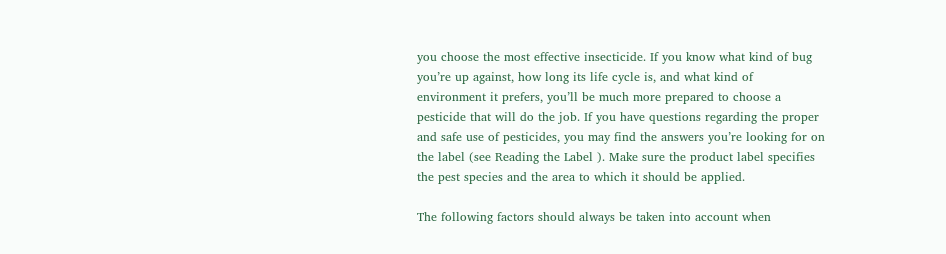you choose the most effective insecticide. If you know what kind of bug you’re up against, how long its life cycle is, and what kind of environment it prefers, you’ll be much more prepared to choose a pesticide that will do the job. If you have questions regarding the proper and safe use of pesticides, you may find the answers you’re looking for on the label (see Reading the Label ). Make sure the product label specifies the pest species and the area to which it should be applied.

The following factors should always be taken into account when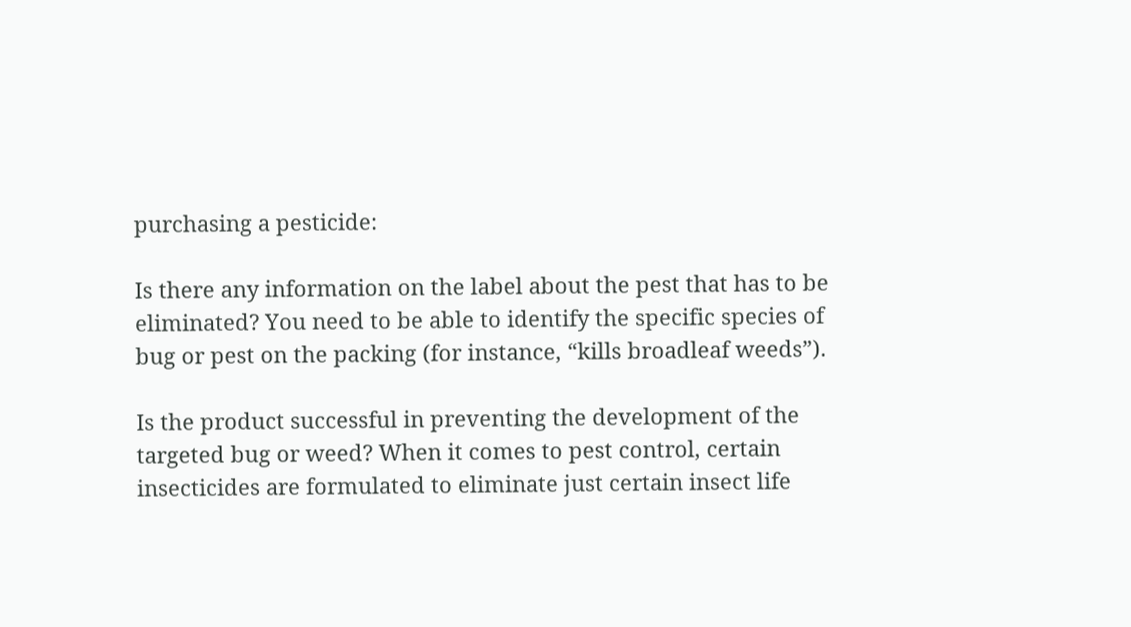purchasing a pesticide:

Is there any information on the label about the pest that has to be eliminated? You need to be able to identify the specific species of bug or pest on the packing (for instance, “kills broadleaf weeds”).

Is the product successful in preventing the development of the targeted bug or weed? When it comes to pest control, certain insecticides are formulated to eliminate just certain insect life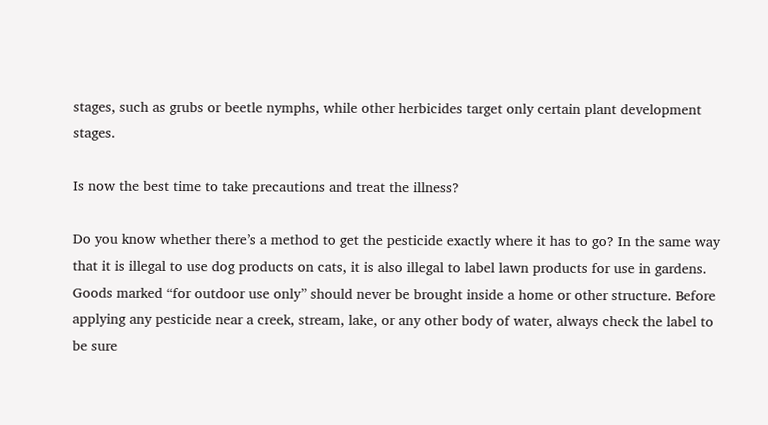stages, such as grubs or beetle nymphs, while other herbicides target only certain plant development stages.

Is now the best time to take precautions and treat the illness?

Do you know whether there’s a method to get the pesticide exactly where it has to go? In the same way that it is illegal to use dog products on cats, it is also illegal to label lawn products for use in gardens. Goods marked “for outdoor use only” should never be brought inside a home or other structure. Before applying any pesticide near a creek, stream, lake, or any other body of water, always check the label to be sure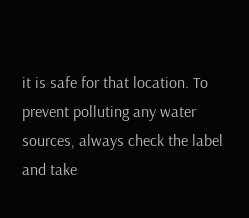it is safe for that location. To prevent polluting any water sources, always check the label and take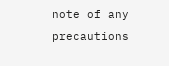note of any precautions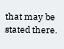that may be stated there.